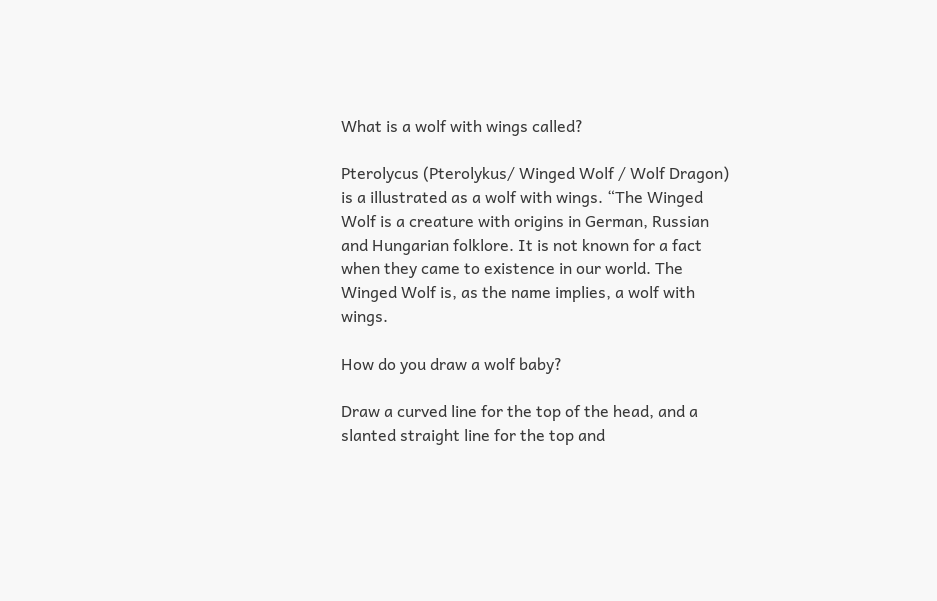What is a wolf with wings called?

Pterolycus (Pterolykus/ Winged Wolf / Wolf Dragon) is a illustrated as a wolf with wings. “The Winged Wolf is a creature with origins in German, Russian and Hungarian folklore. It is not known for a fact when they came to existence in our world. The Winged Wolf is, as the name implies, a wolf with wings.

How do you draw a wolf baby?

Draw a curved line for the top of the head, and a slanted straight line for the top and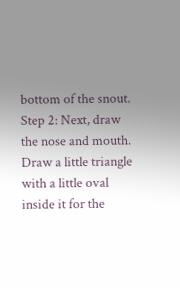bottom of the snout. Step 2: Next, draw the nose and mouth. Draw a little triangle with a little oval inside it for the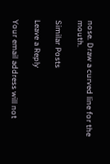nose. Draw a curved line for the mouth.

Similar Posts

Leave a Reply

Your email address will not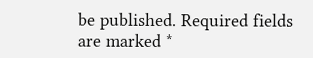be published. Required fields are marked *